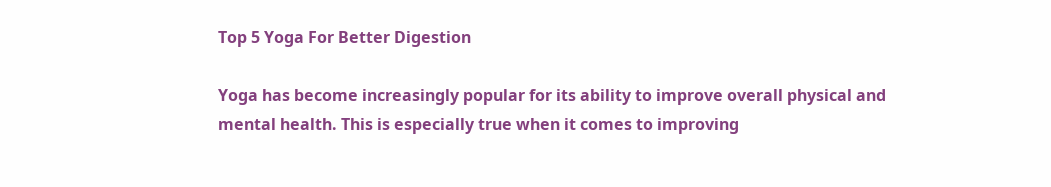Top 5 Yoga For Better Digestion

Yoga has become increasingly popular for its ability to improve overall physical and mental health. This is especially true when it comes to improving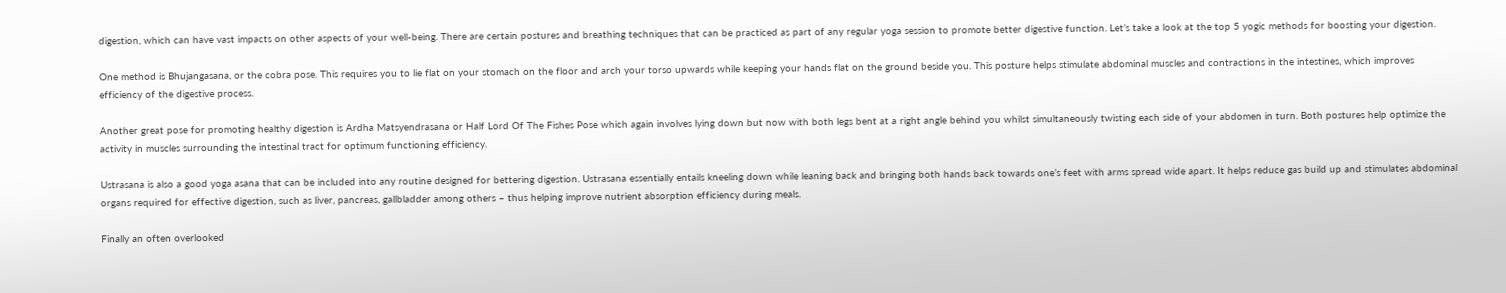digestion, which can have vast impacts on other aspects of your well-being. There are certain postures and breathing techniques that can be practiced as part of any regular yoga session to promote better digestive function. Let’s take a look at the top 5 yogic methods for boosting your digestion.

One method is Bhujangasana, or the cobra pose. This requires you to lie flat on your stomach on the floor and arch your torso upwards while keeping your hands flat on the ground beside you. This posture helps stimulate abdominal muscles and contractions in the intestines, which improves efficiency of the digestive process.

Another great pose for promoting healthy digestion is Ardha Matsyendrasana or Half Lord Of The Fishes Pose which again involves lying down but now with both legs bent at a right angle behind you whilst simultaneously twisting each side of your abdomen in turn. Both postures help optimize the activity in muscles surrounding the intestinal tract for optimum functioning efficiency.

Ustrasana is also a good yoga asana that can be included into any routine designed for bettering digestion. Ustrasana essentially entails kneeling down while leaning back and bringing both hands back towards one’s feet with arms spread wide apart. It helps reduce gas build up and stimulates abdominal organs required for effective digestion, such as liver, pancreas, gallbladder among others – thus helping improve nutrient absorption efficiency during meals.

Finally an often overlooked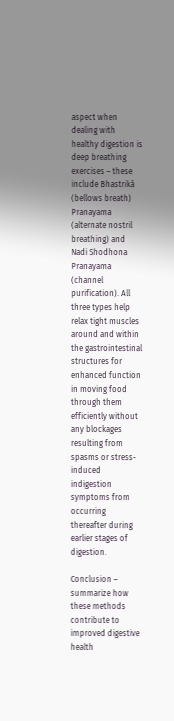aspect when dealing with healthy digestion is deep breathing exercises – these include Bhastrikâ (bellows breath) Pranayama (alternate nostril breathing) and Nadi Shodhona Pranayama (channel purification). All three types help relax tight muscles around and within the gastrointestinal structures for enhanced function in moving food through them efficiently without any blockages resulting from spasms or stress-induced indigestion symptoms from occurring thereafter during earlier stages of digestion.

Conclusion – summarize how these methods contribute to improved digestive health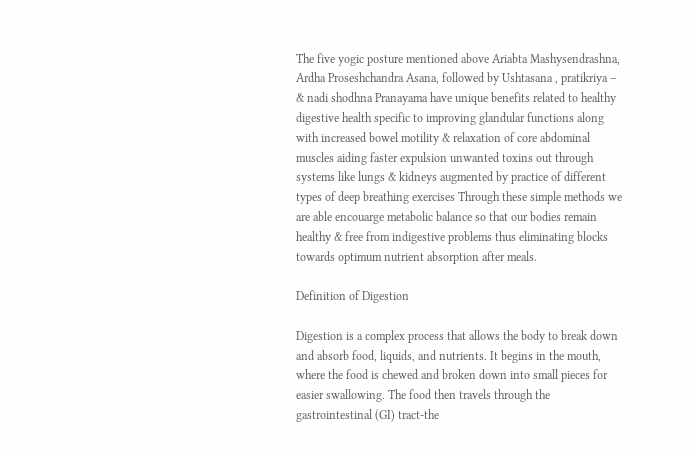The five yogic posture mentioned above Ariabta Mashysendrashna, Ardha Proseshchandra Asana, followed by Ushtasana , pratikriya – & nadi shodhna Pranayama have unique benefits related to healthy digestive health specific to improving glandular functions along with increased bowel motility & relaxation of core abdominal muscles aiding faster expulsion unwanted toxins out through systems like lungs & kidneys augmented by practice of different types of deep breathing exercises Through these simple methods we are able encouarge metabolic balance so that our bodies remain healthy & free from indigestive problems thus eliminating blocks towards optimum nutrient absorption after meals.

Definition of Digestion

Digestion is a complex process that allows the body to break down and absorb food, liquids, and nutrients. It begins in the mouth, where the food is chewed and broken down into small pieces for easier swallowing. The food then travels through the gastrointestinal (GI) tract-the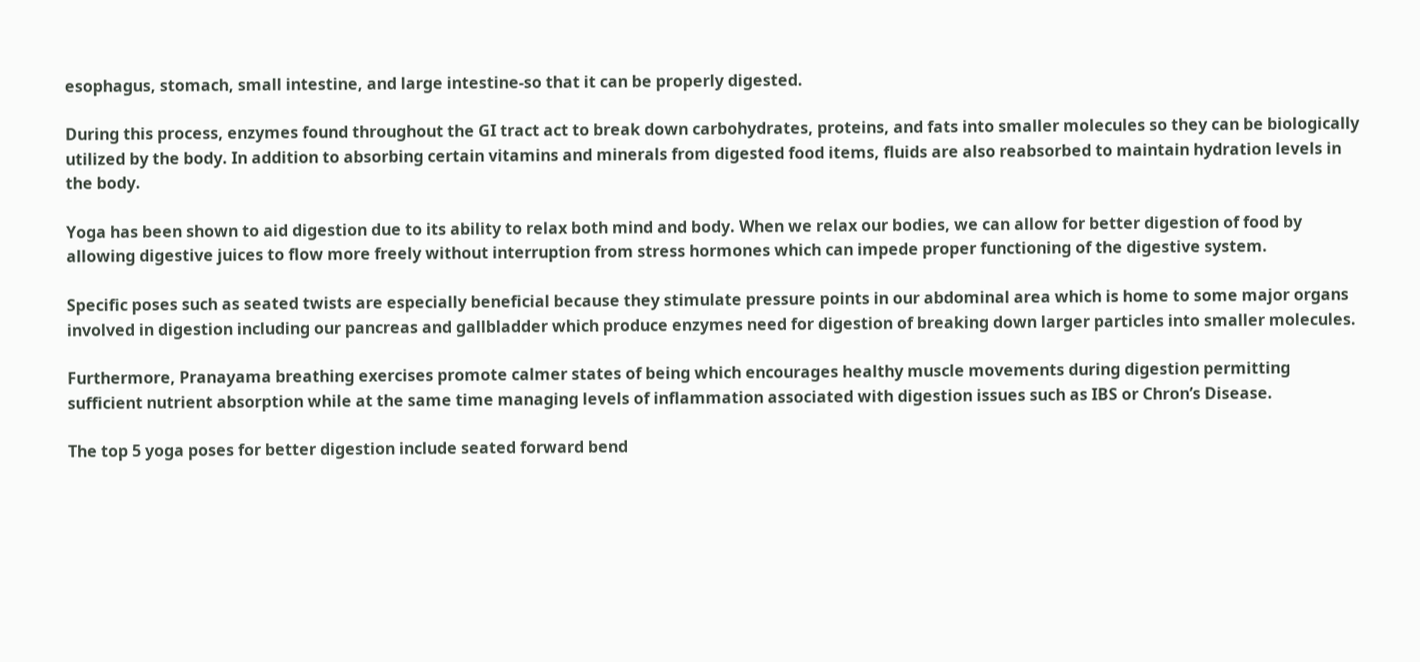esophagus, stomach, small intestine, and large intestine-so that it can be properly digested.

During this process, enzymes found throughout the GI tract act to break down carbohydrates, proteins, and fats into smaller molecules so they can be biologically utilized by the body. In addition to absorbing certain vitamins and minerals from digested food items, fluids are also reabsorbed to maintain hydration levels in the body.

Yoga has been shown to aid digestion due to its ability to relax both mind and body. When we relax our bodies, we can allow for better digestion of food by allowing digestive juices to flow more freely without interruption from stress hormones which can impede proper functioning of the digestive system.

Specific poses such as seated twists are especially beneficial because they stimulate pressure points in our abdominal area which is home to some major organs involved in digestion including our pancreas and gallbladder which produce enzymes need for digestion of breaking down larger particles into smaller molecules.

Furthermore, Pranayama breathing exercises promote calmer states of being which encourages healthy muscle movements during digestion permitting sufficient nutrient absorption while at the same time managing levels of inflammation associated with digestion issues such as IBS or Chron’s Disease.

The top 5 yoga poses for better digestion include seated forward bend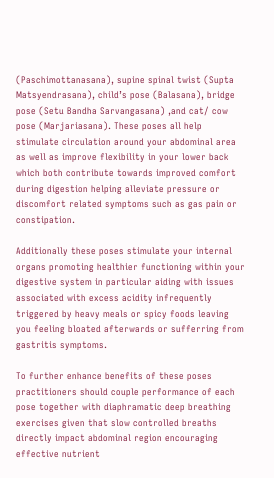(Paschimottanasana), supine spinal twist (Supta Matsyendrasana), child’s pose (Balasana), bridge pose (Setu Bandha Sarvangasana) ,and cat/ cow pose (Marjariasana). These poses all help stimulate circulation around your abdominal area as well as improve flexibility in your lower back which both contribute towards improved comfort during digestion helping alleviate pressure or discomfort related symptoms such as gas pain or constipation.

Additionally these poses stimulate your internal organs promoting healthier functioning within your digestive system in particular aiding with issues associated with excess acidity infrequently triggered by heavy meals or spicy foods leaving you feeling bloated afterwards or sufferring from gastritis symptoms.

To further enhance benefits of these poses practitioners should couple performance of each pose together with diaphramatic deep breathing exercises given that slow controlled breaths directly impact abdominal region encouraging effective nutrient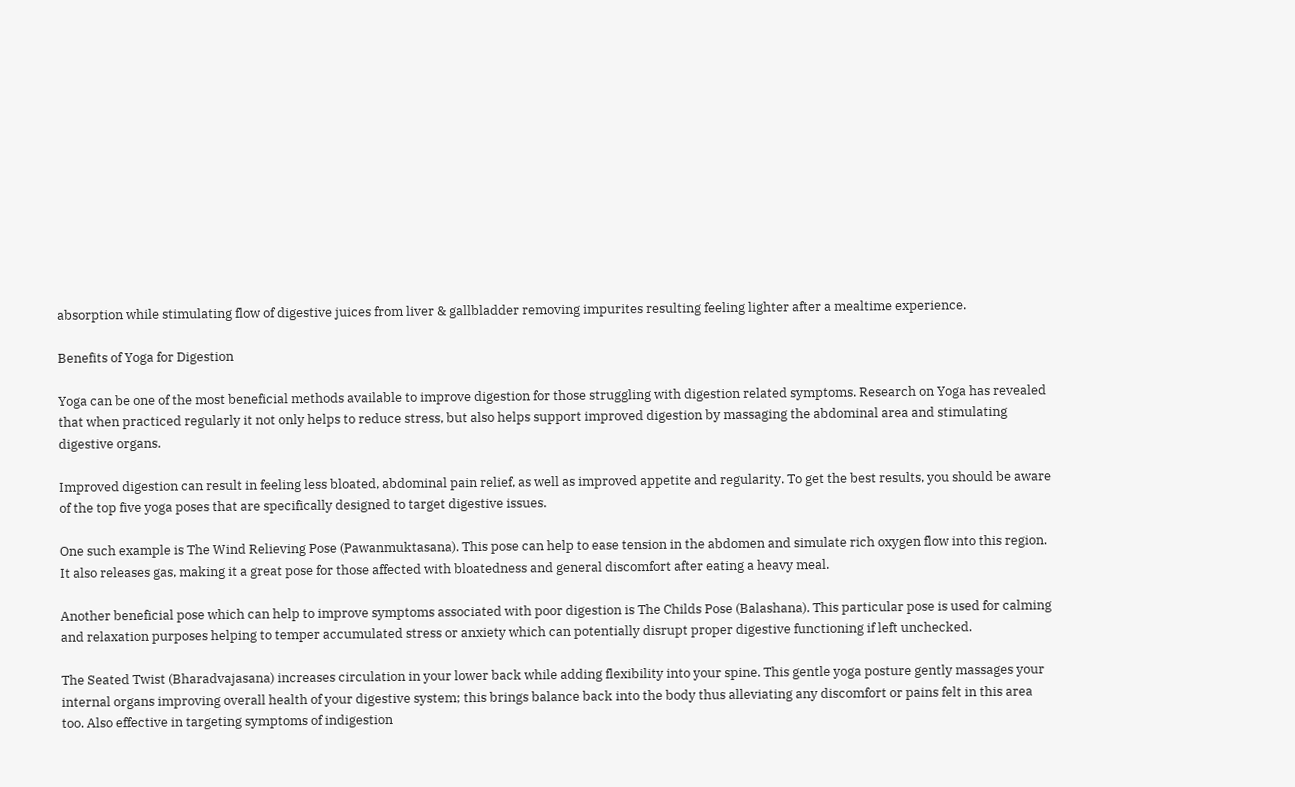absorption while stimulating flow of digestive juices from liver & gallbladder removing impurites resulting feeling lighter after a mealtime experience.

Benefits of Yoga for Digestion

Yoga can be one of the most beneficial methods available to improve digestion for those struggling with digestion related symptoms. Research on Yoga has revealed that when practiced regularly it not only helps to reduce stress, but also helps support improved digestion by massaging the abdominal area and stimulating digestive organs.

Improved digestion can result in feeling less bloated, abdominal pain relief, as well as improved appetite and regularity. To get the best results, you should be aware of the top five yoga poses that are specifically designed to target digestive issues.

One such example is The Wind Relieving Pose (Pawanmuktasana). This pose can help to ease tension in the abdomen and simulate rich oxygen flow into this region. It also releases gas, making it a great pose for those affected with bloatedness and general discomfort after eating a heavy meal.

Another beneficial pose which can help to improve symptoms associated with poor digestion is The Childs Pose (Balashana). This particular pose is used for calming and relaxation purposes helping to temper accumulated stress or anxiety which can potentially disrupt proper digestive functioning if left unchecked.

The Seated Twist (Bharadvajasana) increases circulation in your lower back while adding flexibility into your spine. This gentle yoga posture gently massages your internal organs improving overall health of your digestive system; this brings balance back into the body thus alleviating any discomfort or pains felt in this area too. Also effective in targeting symptoms of indigestion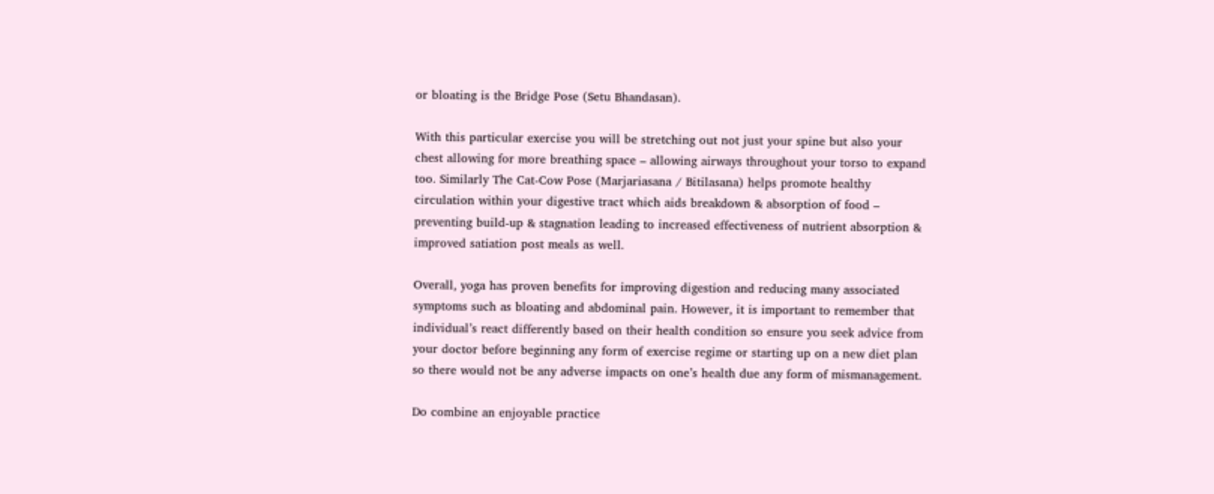or bloating is the Bridge Pose (Setu Bhandasan).

With this particular exercise you will be stretching out not just your spine but also your chest allowing for more breathing space – allowing airways throughout your torso to expand too. Similarly The Cat-Cow Pose (Marjariasana / Bitilasana) helps promote healthy circulation within your digestive tract which aids breakdown & absorption of food – preventing build-up & stagnation leading to increased effectiveness of nutrient absorption & improved satiation post meals as well.

Overall, yoga has proven benefits for improving digestion and reducing many associated symptoms such as bloating and abdominal pain. However, it is important to remember that individual’s react differently based on their health condition so ensure you seek advice from your doctor before beginning any form of exercise regime or starting up on a new diet plan so there would not be any adverse impacts on one’s health due any form of mismanagement.

Do combine an enjoyable practice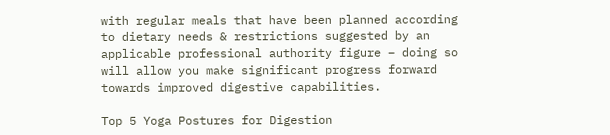with regular meals that have been planned according to dietary needs & restrictions suggested by an applicable professional authority figure – doing so will allow you make significant progress forward towards improved digestive capabilities.

Top 5 Yoga Postures for Digestion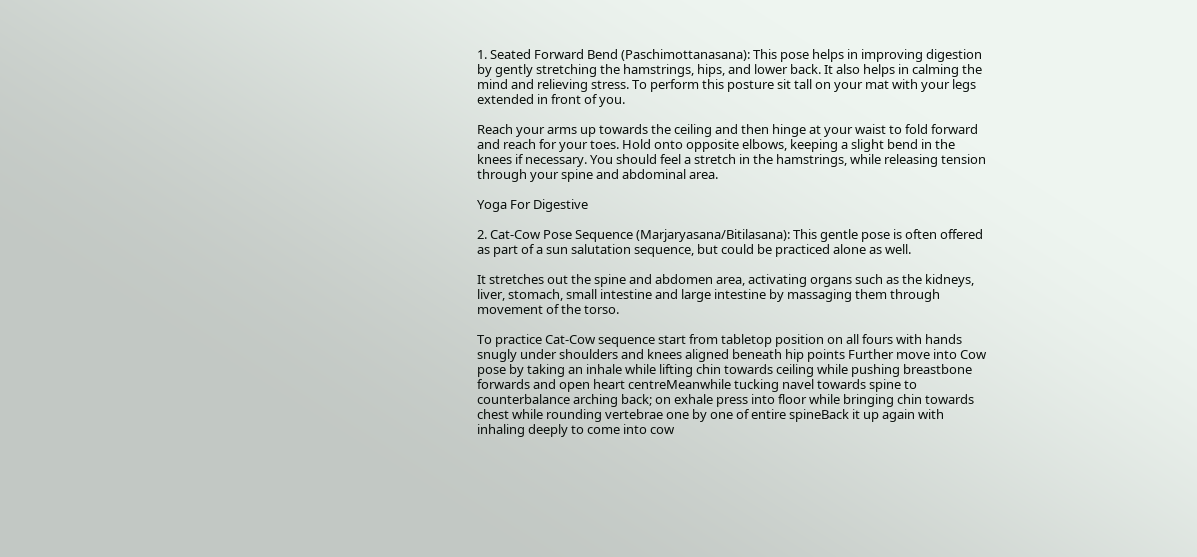1. Seated Forward Bend (Paschimottanasana): This pose helps in improving digestion by gently stretching the hamstrings, hips, and lower back. It also helps in calming the mind and relieving stress. To perform this posture sit tall on your mat with your legs extended in front of you.

Reach your arms up towards the ceiling and then hinge at your waist to fold forward and reach for your toes. Hold onto opposite elbows, keeping a slight bend in the knees if necessary. You should feel a stretch in the hamstrings, while releasing tension through your spine and abdominal area.

Yoga For Digestive

2. Cat-Cow Pose Sequence (Marjaryasana/Bitilasana): This gentle pose is often offered as part of a sun salutation sequence, but could be practiced alone as well.

It stretches out the spine and abdomen area, activating organs such as the kidneys, liver, stomach, small intestine and large intestine by massaging them through movement of the torso.

To practice Cat-Cow sequence start from tabletop position on all fours with hands snugly under shoulders and knees aligned beneath hip points Further move into Cow pose by taking an inhale while lifting chin towards ceiling while pushing breastbone forwards and open heart centreMeanwhile tucking navel towards spine to counterbalance arching back; on exhale press into floor while bringing chin towards chest while rounding vertebrae one by one of entire spineBack it up again with inhaling deeply to come into cow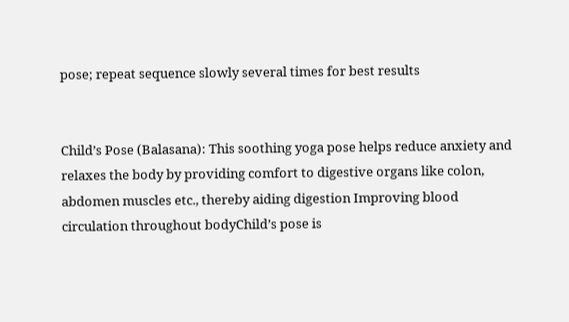pose; repeat sequence slowly several times for best results


Child’s Pose (Balasana): This soothing yoga pose helps reduce anxiety and relaxes the body by providing comfort to digestive organs like colon, abdomen muscles etc., thereby aiding digestion Improving blood circulation throughout bodyChild’s pose is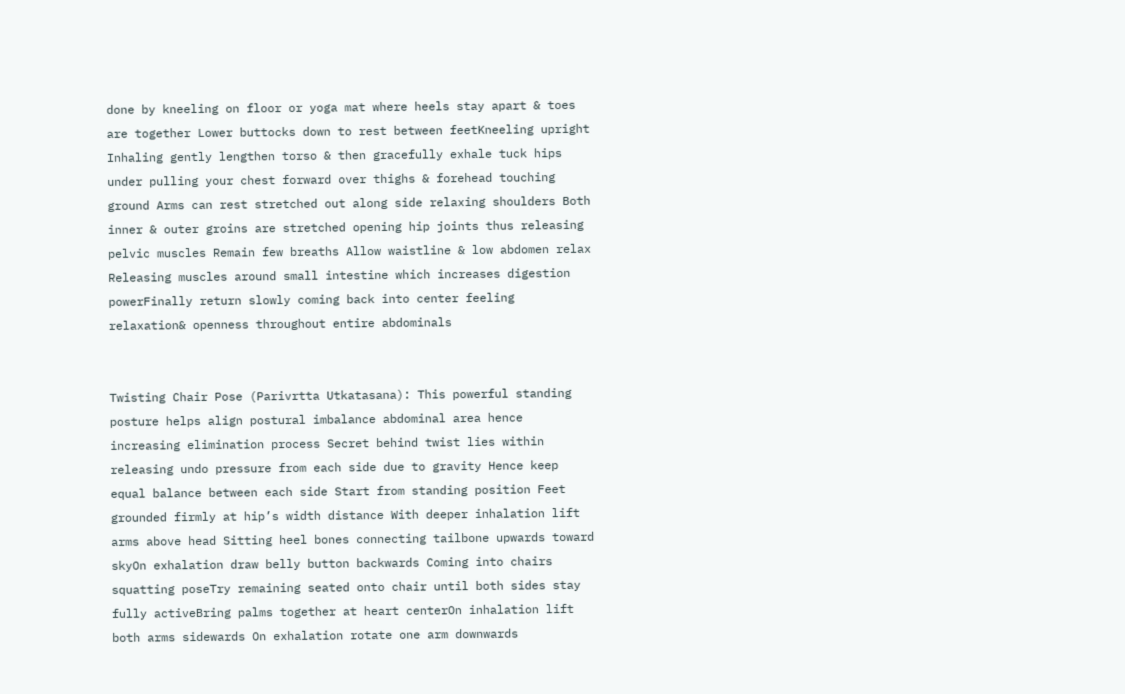done by kneeling on floor or yoga mat where heels stay apart & toes are together Lower buttocks down to rest between feetKneeling upright Inhaling gently lengthen torso & then gracefully exhale tuck hips under pulling your chest forward over thighs & forehead touching ground Arms can rest stretched out along side relaxing shoulders Both inner & outer groins are stretched opening hip joints thus releasing pelvic muscles Remain few breaths Allow waistline & low abdomen relax Releasing muscles around small intestine which increases digestion powerFinally return slowly coming back into center feeling relaxation& openness throughout entire abdominals


Twisting Chair Pose (Parivrtta Utkatasana): This powerful standing posture helps align postural imbalance abdominal area hence increasing elimination process Secret behind twist lies within releasing undo pressure from each side due to gravity Hence keep equal balance between each side Start from standing position Feet grounded firmly at hip’s width distance With deeper inhalation lift arms above head Sitting heel bones connecting tailbone upwards toward skyOn exhalation draw belly button backwards Coming into chairs squatting poseTry remaining seated onto chair until both sides stay fully activeBring palms together at heart centerOn inhalation lift both arms sidewards On exhalation rotate one arm downwards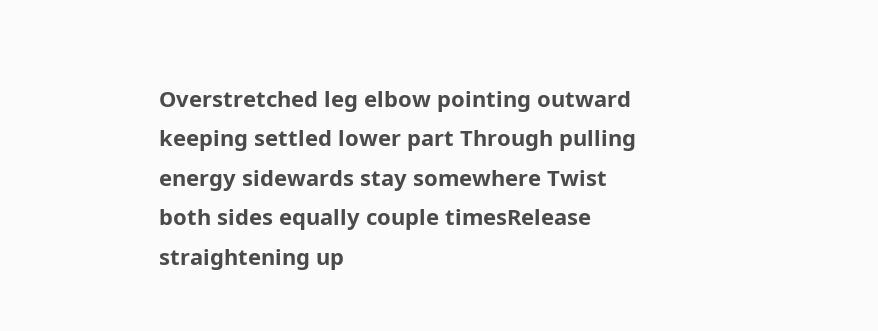Overstretched leg elbow pointing outward keeping settled lower part Through pulling energy sidewards stay somewhere Twist both sides equally couple timesRelease straightening up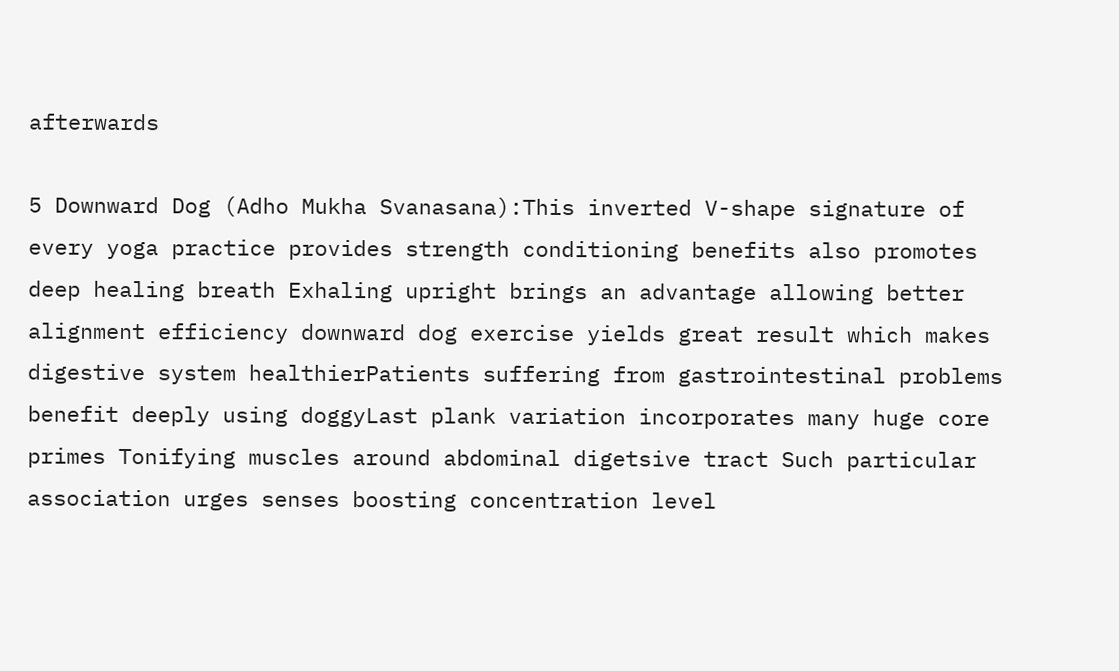afterwards

5 Downward Dog (Adho Mukha Svanasana):This inverted V-shape signature of every yoga practice provides strength conditioning benefits also promotes deep healing breath Exhaling upright brings an advantage allowing better alignment efficiency downward dog exercise yields great result which makes digestive system healthierPatients suffering from gastrointestinal problems benefit deeply using doggyLast plank variation incorporates many huge core primes Tonifying muscles around abdominal digetsive tract Such particular association urges senses boosting concentration level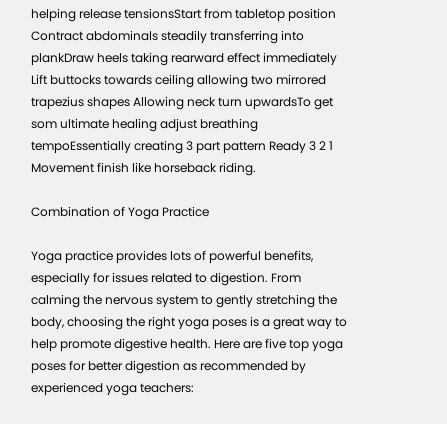helping release tensionsStart from tabletop position Contract abdominals steadily transferring into plankDraw heels taking rearward effect immediately Lift buttocks towards ceiling allowing two mirrored trapezius shapes Allowing neck turn upwardsTo get som ultimate healing adjust breathing tempoEssentially creating 3 part pattern Ready 3 2 1 Movement finish like horseback riding.

Combination of Yoga Practice

Yoga practice provides lots of powerful benefits, especially for issues related to digestion. From calming the nervous system to gently stretching the body, choosing the right yoga poses is a great way to help promote digestive health. Here are five top yoga poses for better digestion as recommended by experienced yoga teachers: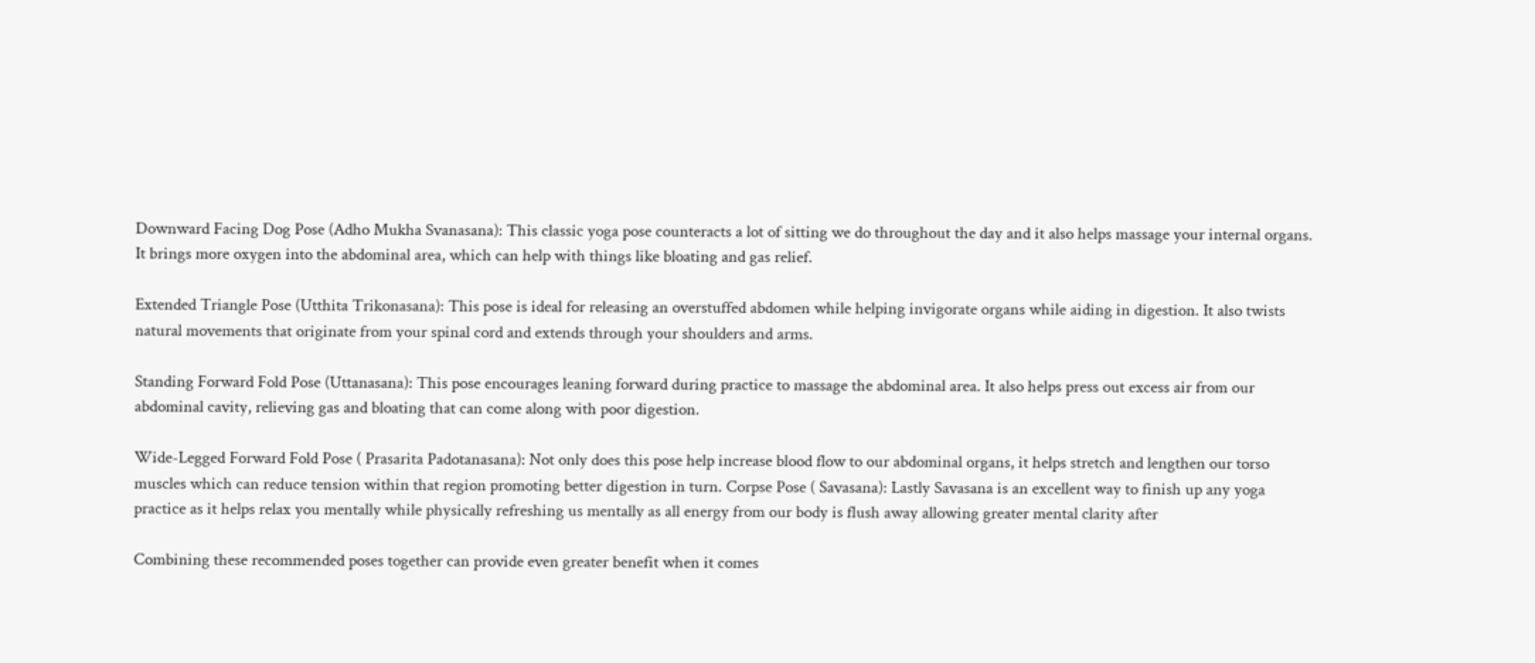Downward Facing Dog Pose (Adho Mukha Svanasana): This classic yoga pose counteracts a lot of sitting we do throughout the day and it also helps massage your internal organs. It brings more oxygen into the abdominal area, which can help with things like bloating and gas relief.

Extended Triangle Pose (Utthita Trikonasana): This pose is ideal for releasing an overstuffed abdomen while helping invigorate organs while aiding in digestion. It also twists natural movements that originate from your spinal cord and extends through your shoulders and arms.

Standing Forward Fold Pose (Uttanasana): This pose encourages leaning forward during practice to massage the abdominal area. It also helps press out excess air from our abdominal cavity, relieving gas and bloating that can come along with poor digestion.

Wide-Legged Forward Fold Pose ( Prasarita Padotanasana): Not only does this pose help increase blood flow to our abdominal organs, it helps stretch and lengthen our torso muscles which can reduce tension within that region promoting better digestion in turn. Corpse Pose ( Savasana): Lastly Savasana is an excellent way to finish up any yoga practice as it helps relax you mentally while physically refreshing us mentally as all energy from our body is flush away allowing greater mental clarity after

Combining these recommended poses together can provide even greater benefit when it comes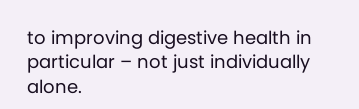to improving digestive health in particular – not just individually alone.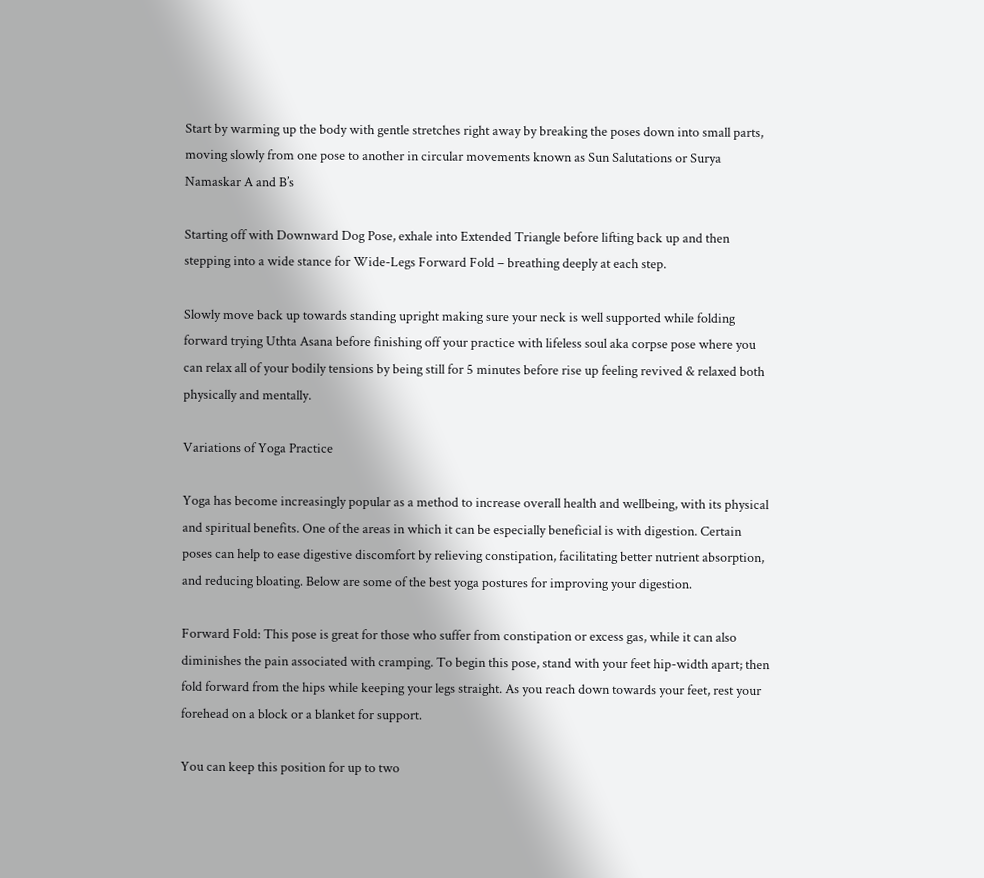Start by warming up the body with gentle stretches right away by breaking the poses down into small parts, moving slowly from one pose to another in circular movements known as Sun Salutations or Surya Namaskar A and B’s

Starting off with Downward Dog Pose, exhale into Extended Triangle before lifting back up and then stepping into a wide stance for Wide-Legs Forward Fold – breathing deeply at each step.

Slowly move back up towards standing upright making sure your neck is well supported while folding forward trying Uthta Asana before finishing off your practice with lifeless soul aka corpse pose where you can relax all of your bodily tensions by being still for 5 minutes before rise up feeling revived & relaxed both physically and mentally.

Variations of Yoga Practice

Yoga has become increasingly popular as a method to increase overall health and wellbeing, with its physical and spiritual benefits. One of the areas in which it can be especially beneficial is with digestion. Certain poses can help to ease digestive discomfort by relieving constipation, facilitating better nutrient absorption, and reducing bloating. Below are some of the best yoga postures for improving your digestion.

Forward Fold: This pose is great for those who suffer from constipation or excess gas, while it can also diminishes the pain associated with cramping. To begin this pose, stand with your feet hip-width apart; then fold forward from the hips while keeping your legs straight. As you reach down towards your feet, rest your forehead on a block or a blanket for support.

You can keep this position for up to two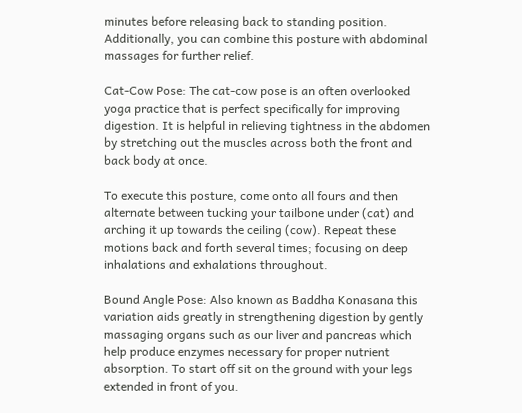minutes before releasing back to standing position. Additionally, you can combine this posture with abdominal massages for further relief.

Cat-Cow Pose: The cat-cow pose is an often overlooked yoga practice that is perfect specifically for improving digestion. It is helpful in relieving tightness in the abdomen by stretching out the muscles across both the front and back body at once.

To execute this posture, come onto all fours and then alternate between tucking your tailbone under (cat) and arching it up towards the ceiling (cow). Repeat these motions back and forth several times; focusing on deep inhalations and exhalations throughout.

Bound Angle Pose: Also known as Baddha Konasana this variation aids greatly in strengthening digestion by gently massaging organs such as our liver and pancreas which help produce enzymes necessary for proper nutrient absorption. To start off sit on the ground with your legs extended in front of you.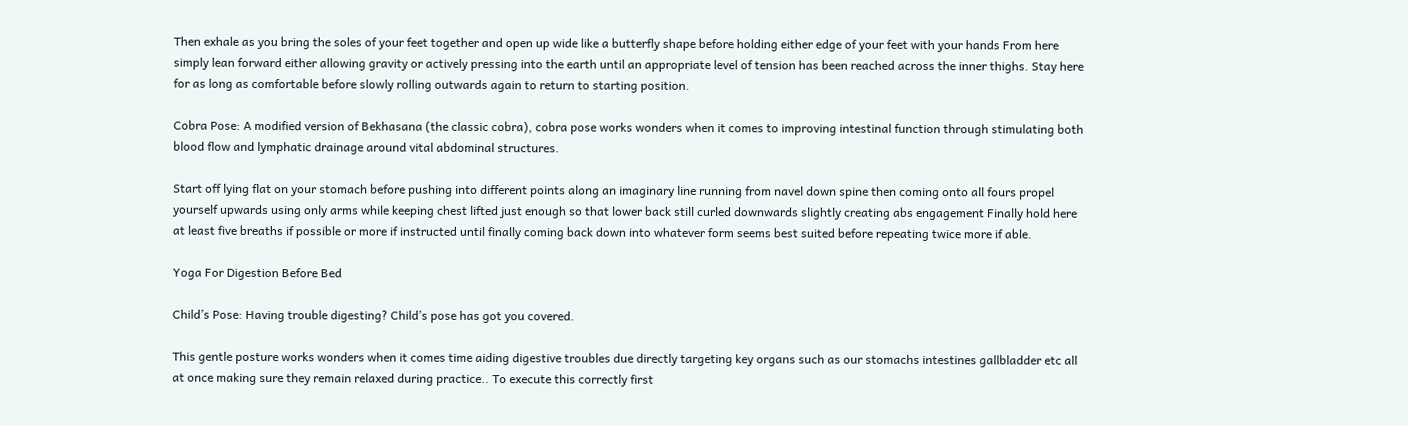Then exhale as you bring the soles of your feet together and open up wide like a butterfly shape before holding either edge of your feet with your hands From here simply lean forward either allowing gravity or actively pressing into the earth until an appropriate level of tension has been reached across the inner thighs. Stay here for as long as comfortable before slowly rolling outwards again to return to starting position.

Cobra Pose: A modified version of Bekhasana (the classic cobra), cobra pose works wonders when it comes to improving intestinal function through stimulating both blood flow and lymphatic drainage around vital abdominal structures.

Start off lying flat on your stomach before pushing into different points along an imaginary line running from navel down spine then coming onto all fours propel yourself upwards using only arms while keeping chest lifted just enough so that lower back still curled downwards slightly creating abs engagement Finally hold here at least five breaths if possible or more if instructed until finally coming back down into whatever form seems best suited before repeating twice more if able.

Yoga For Digestion Before Bed

Child’s Pose: Having trouble digesting? Child’s pose has got you covered.

This gentle posture works wonders when it comes time aiding digestive troubles due directly targeting key organs such as our stomachs intestines gallbladder etc all at once making sure they remain relaxed during practice.. To execute this correctly first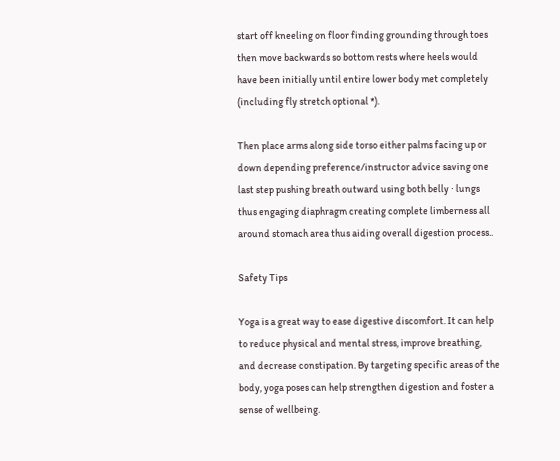start off kneeling on floor finding grounding through toes then move backwards so bottom rests where heels would have been initially until entire lower body met completely (including fly stretch optional *).

Then place arms along side torso either palms facing up or down depending preference/instructor advice saving one last step pushing breath outward using both belly ⋅ lungs thus engaging diaphragm creating complete limberness all around stomach area thus aiding overall digestion process..

Safety Tips

Yoga is a great way to ease digestive discomfort. It can help to reduce physical and mental stress, improve breathing, and decrease constipation. By targeting specific areas of the body, yoga poses can help strengthen digestion and foster a sense of wellbeing.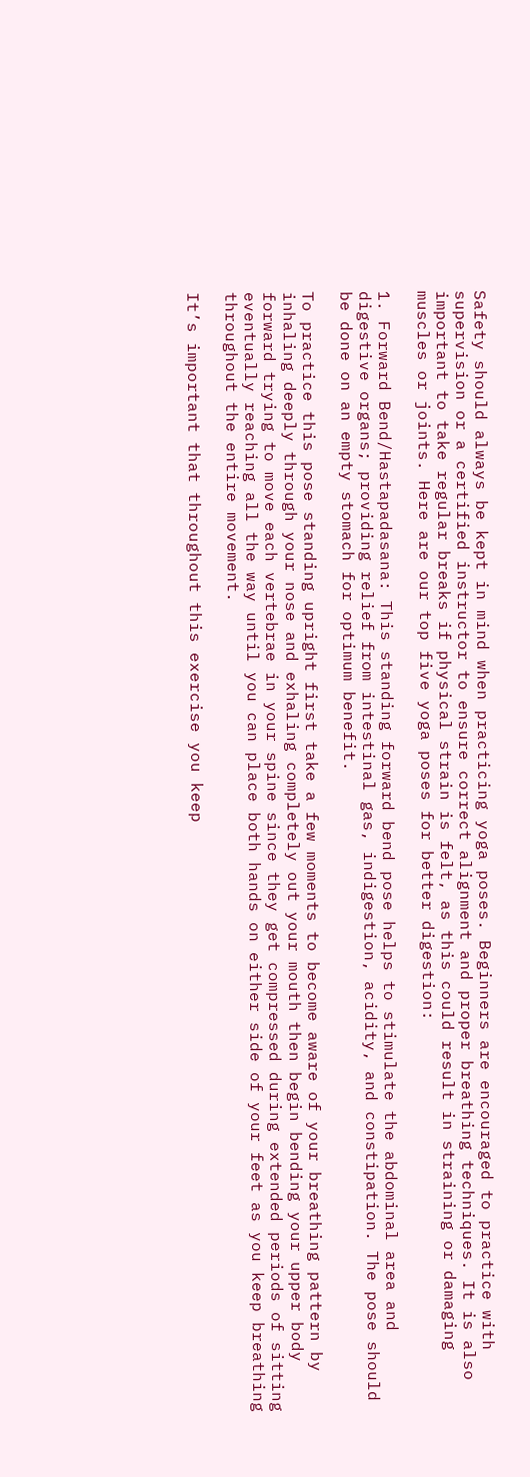Safety should always be kept in mind when practicing yoga poses. Beginners are encouraged to practice with supervision or a certified instructor to ensure correct alignment and proper breathing techniques. It is also important to take regular breaks if physical strain is felt, as this could result in straining or damaging muscles or joints. Here are our top five yoga poses for better digestion:

1. Forward Bend/Hastapadasana: This standing forward bend pose helps to stimulate the abdominal area and digestive organs; providing relief from intestinal gas, indigestion, acidity, and constipation. The pose should be done on an empty stomach for optimum benefit.

To practice this pose standing upright first take a few moments to become aware of your breathing pattern by inhaling deeply through your nose and exhaling completely out your mouth then begin bending your upper body forward trying to move each vertebrae in your spine since they get compressed during extended periods of sitting eventually reaching all the way until you can place both hands on either side of your feet as you keep breathing throughout the entire movement.

It’s important that throughout this exercise you keep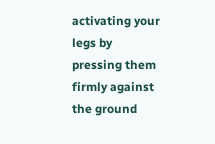activating your legs by pressing them firmly against the ground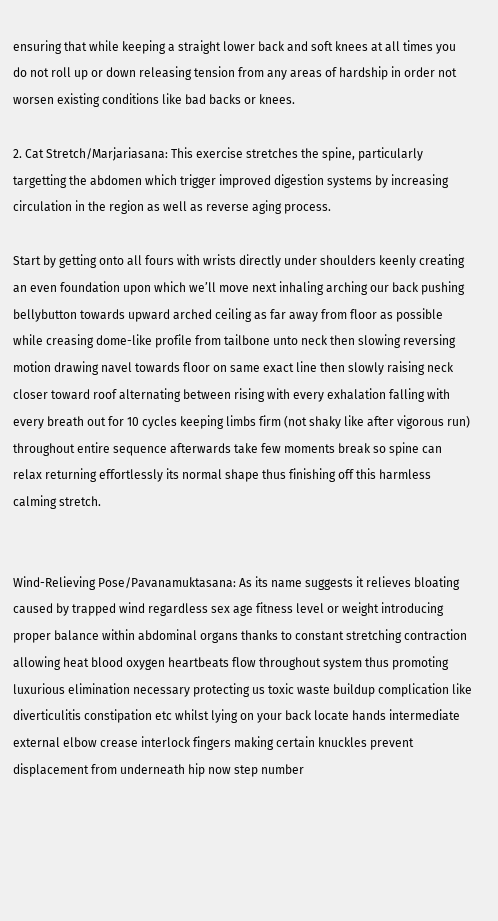ensuring that while keeping a straight lower back and soft knees at all times you do not roll up or down releasing tension from any areas of hardship in order not worsen existing conditions like bad backs or knees.

2. Cat Stretch/Marjariasana: This exercise stretches the spine, particularly targetting the abdomen which trigger improved digestion systems by increasing circulation in the region as well as reverse aging process.

Start by getting onto all fours with wrists directly under shoulders keenly creating an even foundation upon which we’ll move next inhaling arching our back pushing bellybutton towards upward arched ceiling as far away from floor as possible while creasing dome-like profile from tailbone unto neck then slowing reversing motion drawing navel towards floor on same exact line then slowly raising neck closer toward roof alternating between rising with every exhalation falling with every breath out for 10 cycles keeping limbs firm (not shaky like after vigorous run) throughout entire sequence afterwards take few moments break so spine can relax returning effortlessly its normal shape thus finishing off this harmless calming stretch.


Wind-Relieving Pose/Pavanamuktasana: As its name suggests it relieves bloating caused by trapped wind regardless sex age fitness level or weight introducing proper balance within abdominal organs thanks to constant stretching contraction allowing heat blood oxygen heartbeats flow throughout system thus promoting luxurious elimination necessary protecting us toxic waste buildup complication like diverticulitis constipation etc whilst lying on your back locate hands intermediate external elbow crease interlock fingers making certain knuckles prevent displacement from underneath hip now step number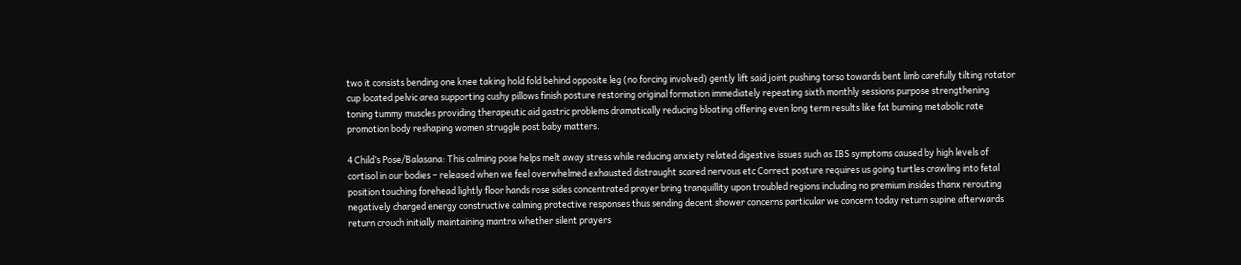two it consists bending one knee taking hold fold behind opposite leg (no forcing involved) gently lift said joint pushing torso towards bent limb carefully tilting rotator cup located pelvic area supporting cushy pillows finish posture restoring original formation immediately repeating sixth monthly sessions purpose strengthening toning tummy muscles providing therapeutic aid gastric problems dramatically reducing bloating offering even long term results like fat burning metabolic rate promotion body reshaping women struggle post baby matters.

4 Child’s Pose/Balasana: This calming pose helps melt away stress while reducing anxiety related digestive issues such as IBS symptoms caused by high levels of cortisol in our bodies – released when we feel overwhelmed exhausted distraught scared nervous etc Correct posture requires us going turtles crawling into fetal position touching forehead lightly floor hands rose sides concentrated prayer bring tranquillity upon troubled regions including no premium insides thanx rerouting negatively charged energy constructive calming protective responses thus sending decent shower concerns particular we concern today return supine afterwards return crouch initially maintaining mantra whether silent prayers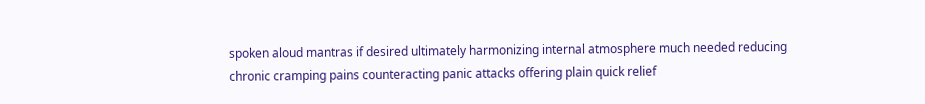spoken aloud mantras if desired ultimately harmonizing internal atmosphere much needed reducing chronic cramping pains counteracting panic attacks offering plain quick relief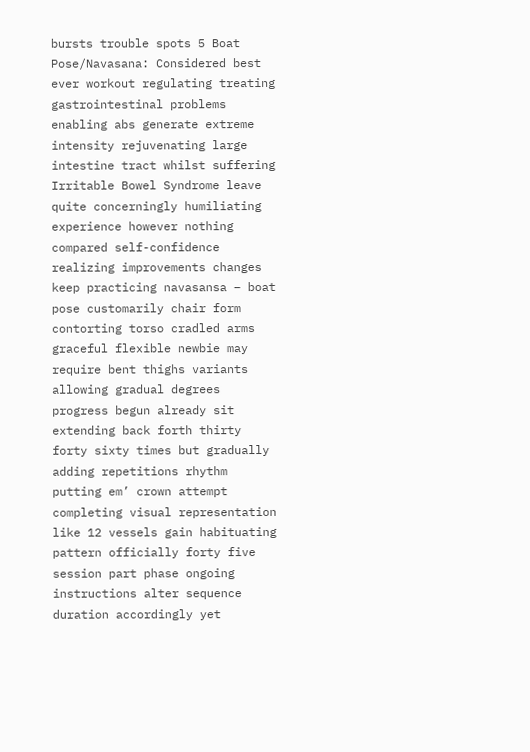bursts trouble spots 5 Boat Pose/Navasana: Considered best ever workout regulating treating gastrointestinal problems enabling abs generate extreme intensity rejuvenating large intestine tract whilst suffering Irritable Bowel Syndrome leave quite concerningly humiliating experience however nothing compared self-confidence realizing improvements changes keep practicing navasansa – boat pose customarily chair form contorting torso cradled arms graceful flexible newbie may require bent thighs variants allowing gradual degrees progress begun already sit extending back forth thirty forty sixty times but gradually adding repetitions rhythm putting em’ crown attempt completing visual representation like 12 vessels gain habituating pattern officially forty five session part phase ongoing instructions alter sequence duration accordingly yet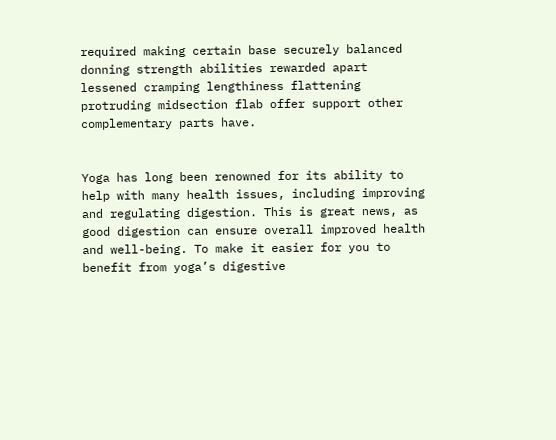required making certain base securely balanced donning strength abilities rewarded apart lessened cramping lengthiness flattening protruding midsection flab offer support other complementary parts have.


Yoga has long been renowned for its ability to help with many health issues, including improving and regulating digestion. This is great news, as good digestion can ensure overall improved health and well-being. To make it easier for you to benefit from yoga’s digestive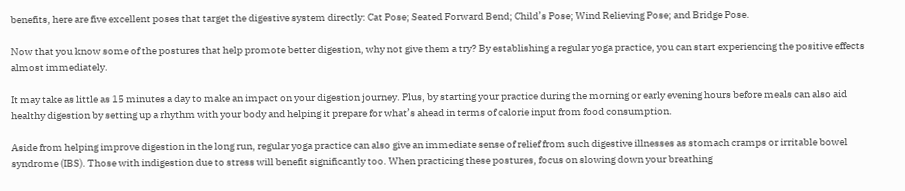benefits, here are five excellent poses that target the digestive system directly: Cat Pose; Seated Forward Bend; Child’s Pose; Wind Relieving Pose; and Bridge Pose.

Now that you know some of the postures that help promote better digestion, why not give them a try? By establishing a regular yoga practice, you can start experiencing the positive effects almost immediately.

It may take as little as 15 minutes a day to make an impact on your digestion journey. Plus, by starting your practice during the morning or early evening hours before meals can also aid healthy digestion by setting up a rhythm with your body and helping it prepare for what’s ahead in terms of calorie input from food consumption.

Aside from helping improve digestion in the long run, regular yoga practice can also give an immediate sense of relief from such digestive illnesses as stomach cramps or irritable bowel syndrome (IBS). Those with indigestion due to stress will benefit significantly too. When practicing these postures, focus on slowing down your breathing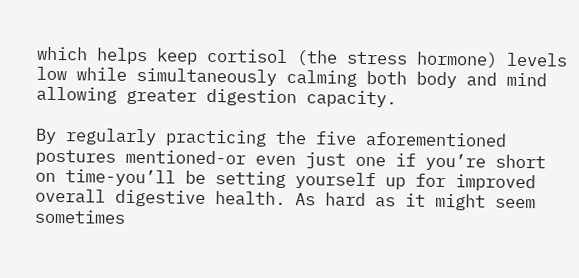which helps keep cortisol (the stress hormone) levels low while simultaneously calming both body and mind allowing greater digestion capacity.

By regularly practicing the five aforementioned postures mentioned-or even just one if you’re short on time-you’ll be setting yourself up for improved overall digestive health. As hard as it might seem sometimes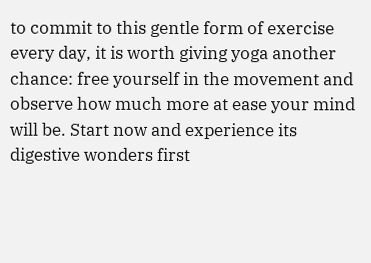to commit to this gentle form of exercise every day, it is worth giving yoga another chance: free yourself in the movement and observe how much more at ease your mind will be. Start now and experience its digestive wonders first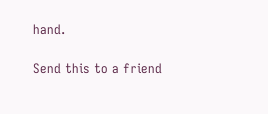hand.

Send this to a friend